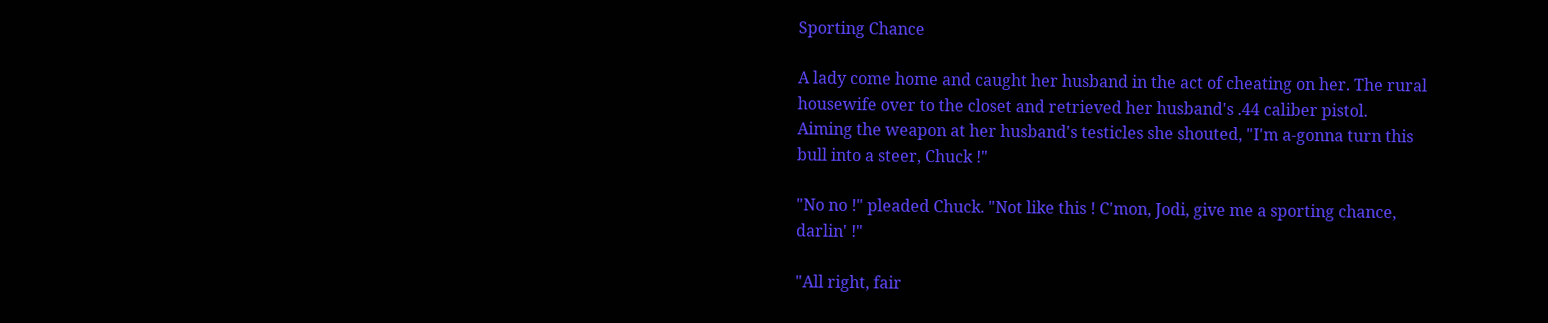Sporting Chance

A lady come home and caught her husband in the act of cheating on her. The rural housewife over to the closet and retrieved her husband's .44 caliber pistol.
Aiming the weapon at her husband's testicles she shouted, "I'm a-gonna turn this bull into a steer, Chuck !"

"No no !" pleaded Chuck. "Not like this ! C'mon, Jodi, give me a sporting chance, darlin' !"

"All right, fair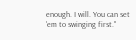enough. I will. You can set 'em to swinging first."